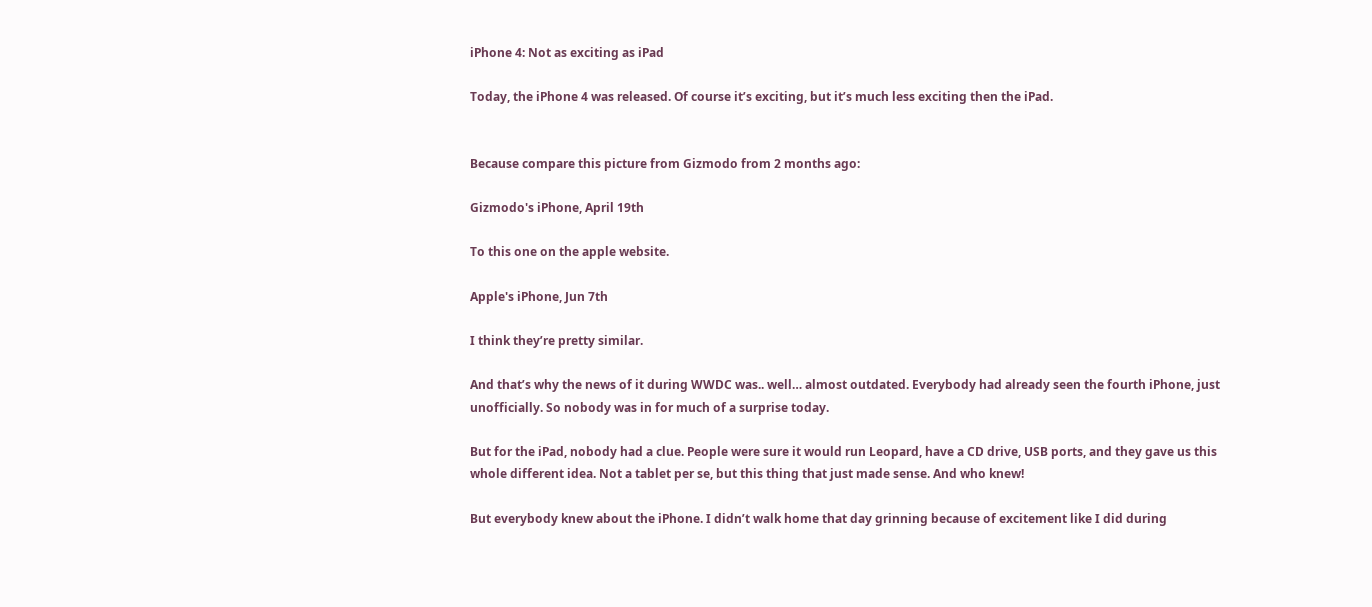iPhone 4: Not as exciting as iPad

Today, the iPhone 4 was released. Of course it’s exciting, but it’s much less exciting then the iPad.


Because compare this picture from Gizmodo from 2 months ago:

Gizmodo's iPhone, April 19th

To this one on the apple website.

Apple's iPhone, Jun 7th

I think they’re pretty similar.

And that’s why the news of it during WWDC was.. well… almost outdated. Everybody had already seen the fourth iPhone, just unofficially. So nobody was in for much of a surprise today.

But for the iPad, nobody had a clue. People were sure it would run Leopard, have a CD drive, USB ports, and they gave us this whole different idea. Not a tablet per se, but this thing that just made sense. And who knew!

But everybody knew about the iPhone. I didn’t walk home that day grinning because of excitement like I did during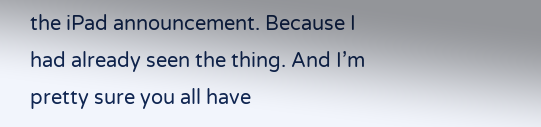the iPad announcement. Because I had already seen the thing. And I’m pretty sure you all have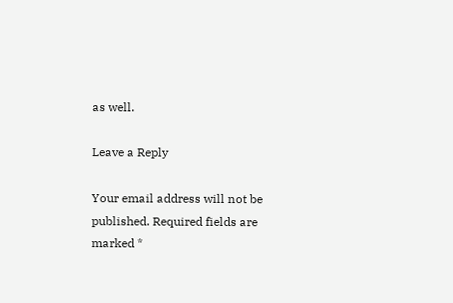as well.

Leave a Reply

Your email address will not be published. Required fields are marked *